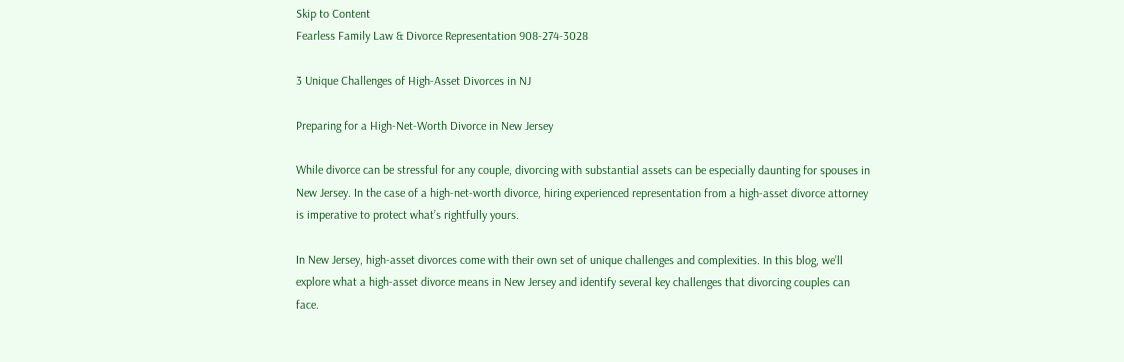Skip to Content
Fearless Family Law & Divorce Representation 908-274-3028

3 Unique Challenges of High-Asset Divorces in NJ

Preparing for a High-Net-Worth Divorce in New Jersey

While divorce can be stressful for any couple, divorcing with substantial assets can be especially daunting for spouses in New Jersey. In the case of a high-net-worth divorce, hiring experienced representation from a high-asset divorce attorney is imperative to protect what’s rightfully yours.

In New Jersey, high-asset divorces come with their own set of unique challenges and complexities. In this blog, we’ll explore what a high-asset divorce means in New Jersey and identify several key challenges that divorcing couples can face.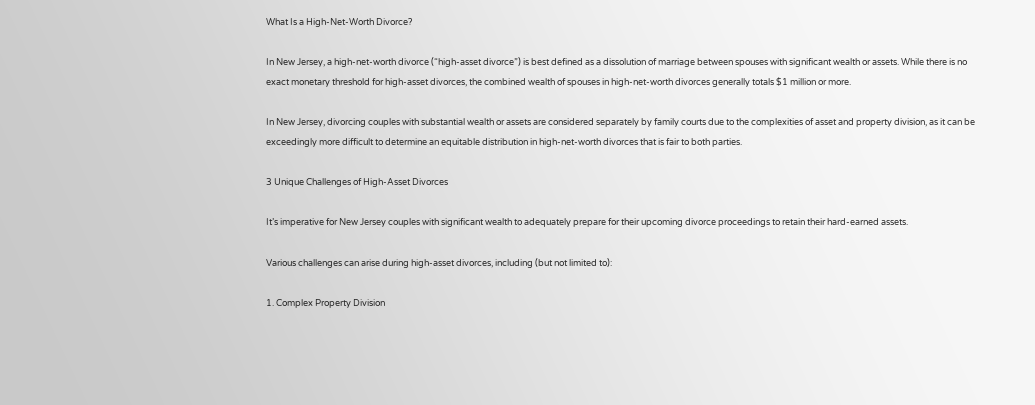What Is a High-Net-Worth Divorce?

In New Jersey, a high-net-worth divorce (“high-asset divorce”) is best defined as a dissolution of marriage between spouses with significant wealth or assets. While there is no exact monetary threshold for high-asset divorces, the combined wealth of spouses in high-net-worth divorces generally totals $1 million or more.

In New Jersey, divorcing couples with substantial wealth or assets are considered separately by family courts due to the complexities of asset and property division, as it can be exceedingly more difficult to determine an equitable distribution in high-net-worth divorces that is fair to both parties.

3 Unique Challenges of High-Asset Divorces

It’s imperative for New Jersey couples with significant wealth to adequately prepare for their upcoming divorce proceedings to retain their hard-earned assets.

Various challenges can arise during high-asset divorces, including (but not limited to):

1. Complex Property Division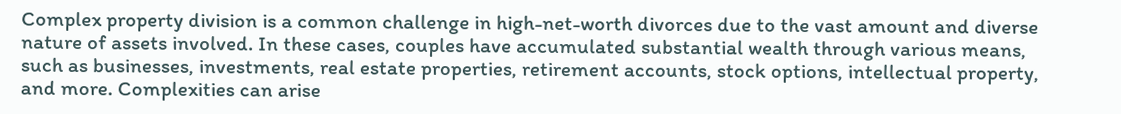Complex property division is a common challenge in high-net-worth divorces due to the vast amount and diverse nature of assets involved. In these cases, couples have accumulated substantial wealth through various means, such as businesses, investments, real estate properties, retirement accounts, stock options, intellectual property, and more. Complexities can arise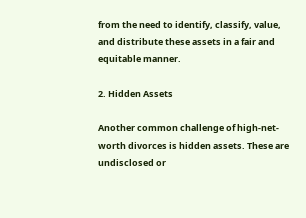from the need to identify, classify, value, and distribute these assets in a fair and equitable manner.

2. Hidden Assets

Another common challenge of high-net-worth divorces is hidden assets. These are undisclosed or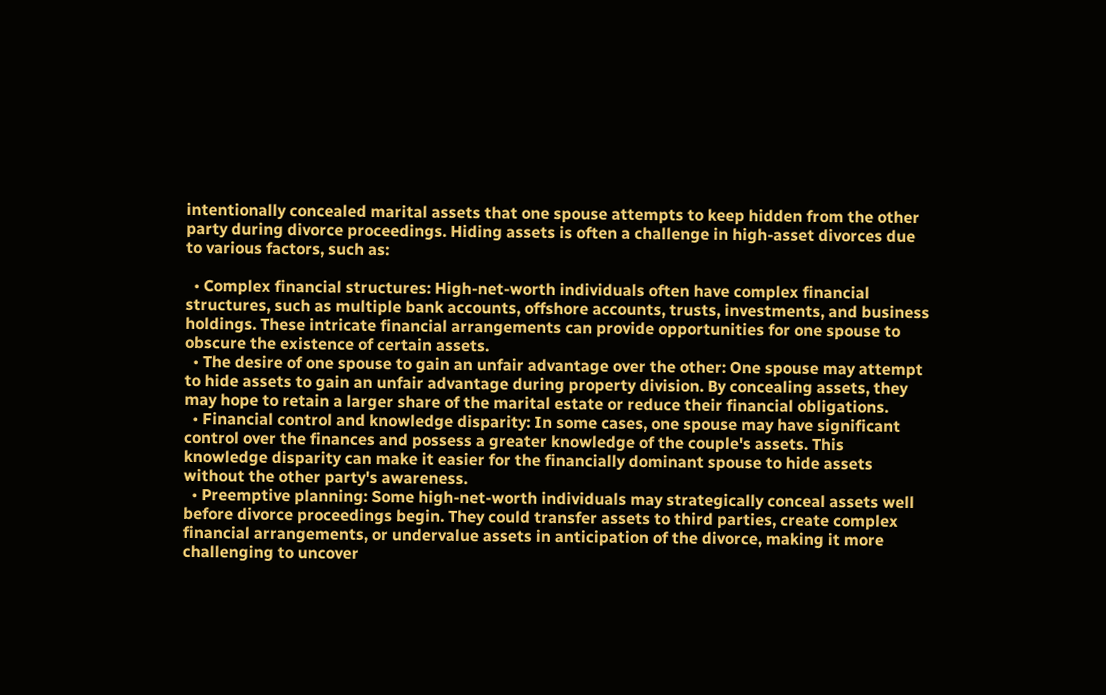intentionally concealed marital assets that one spouse attempts to keep hidden from the other party during divorce proceedings. Hiding assets is often a challenge in high-asset divorces due to various factors, such as:

  • Complex financial structures: High-net-worth individuals often have complex financial structures, such as multiple bank accounts, offshore accounts, trusts, investments, and business holdings. These intricate financial arrangements can provide opportunities for one spouse to obscure the existence of certain assets.
  • The desire of one spouse to gain an unfair advantage over the other: One spouse may attempt to hide assets to gain an unfair advantage during property division. By concealing assets, they may hope to retain a larger share of the marital estate or reduce their financial obligations.
  • Financial control and knowledge disparity: In some cases, one spouse may have significant control over the finances and possess a greater knowledge of the couple's assets. This knowledge disparity can make it easier for the financially dominant spouse to hide assets without the other party's awareness.
  • Preemptive planning: Some high-net-worth individuals may strategically conceal assets well before divorce proceedings begin. They could transfer assets to third parties, create complex financial arrangements, or undervalue assets in anticipation of the divorce, making it more challenging to uncover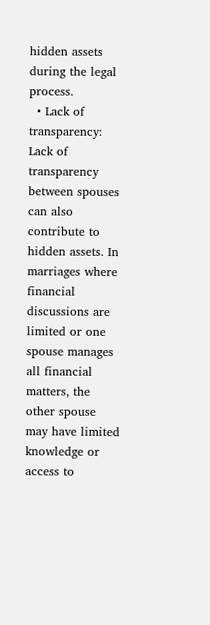hidden assets during the legal process.
  • Lack of transparency: Lack of transparency between spouses can also contribute to hidden assets. In marriages where financial discussions are limited or one spouse manages all financial matters, the other spouse may have limited knowledge or access to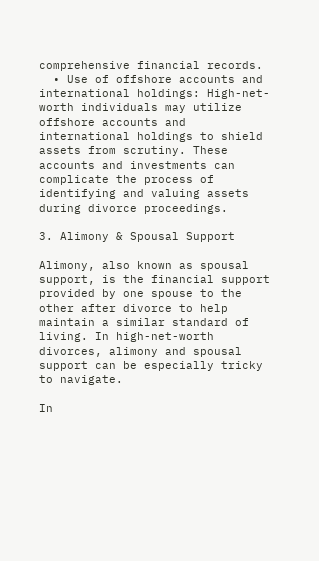comprehensive financial records.
  • Use of offshore accounts and international holdings: High-net-worth individuals may utilize offshore accounts and international holdings to shield assets from scrutiny. These accounts and investments can complicate the process of identifying and valuing assets during divorce proceedings.

3. Alimony & Spousal Support

Alimony, also known as spousal support, is the financial support provided by one spouse to the other after divorce to help maintain a similar standard of living. In high-net-worth divorces, alimony and spousal support can be especially tricky to navigate.

In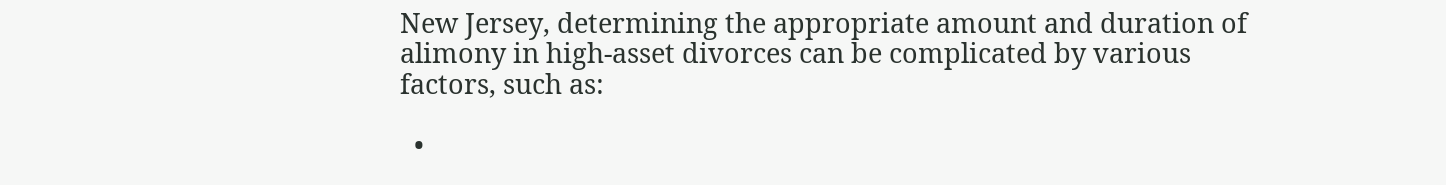New Jersey, determining the appropriate amount and duration of alimony in high-asset divorces can be complicated by various factors, such as:

  •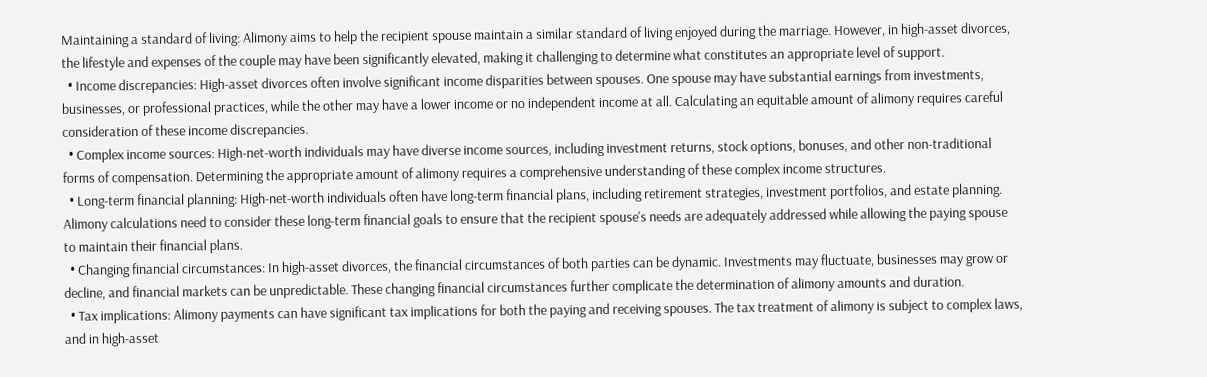Maintaining a standard of living: Alimony aims to help the recipient spouse maintain a similar standard of living enjoyed during the marriage. However, in high-asset divorces, the lifestyle and expenses of the couple may have been significantly elevated, making it challenging to determine what constitutes an appropriate level of support.
  • Income discrepancies: High-asset divorces often involve significant income disparities between spouses. One spouse may have substantial earnings from investments, businesses, or professional practices, while the other may have a lower income or no independent income at all. Calculating an equitable amount of alimony requires careful consideration of these income discrepancies.
  • Complex income sources: High-net-worth individuals may have diverse income sources, including investment returns, stock options, bonuses, and other non-traditional forms of compensation. Determining the appropriate amount of alimony requires a comprehensive understanding of these complex income structures.
  • Long-term financial planning: High-net-worth individuals often have long-term financial plans, including retirement strategies, investment portfolios, and estate planning. Alimony calculations need to consider these long-term financial goals to ensure that the recipient spouse's needs are adequately addressed while allowing the paying spouse to maintain their financial plans.
  • Changing financial circumstances: In high-asset divorces, the financial circumstances of both parties can be dynamic. Investments may fluctuate, businesses may grow or decline, and financial markets can be unpredictable. These changing financial circumstances further complicate the determination of alimony amounts and duration.
  • Tax implications: Alimony payments can have significant tax implications for both the paying and receiving spouses. The tax treatment of alimony is subject to complex laws, and in high-asset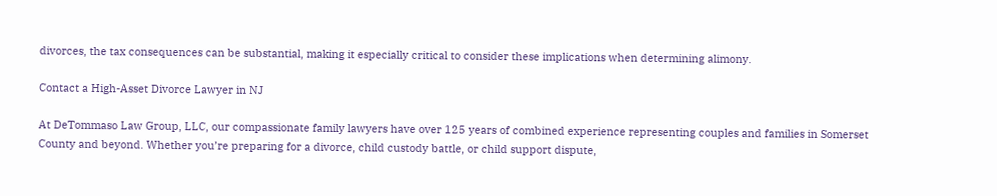divorces, the tax consequences can be substantial, making it especially critical to consider these implications when determining alimony.

Contact a High-Asset Divorce Lawyer in NJ

At DeTommaso Law Group, LLC, our compassionate family lawyers have over 125 years of combined experience representing couples and families in Somerset County and beyond. Whether you’re preparing for a divorce, child custody battle, or child support dispute,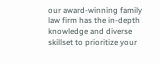our award-winning family law firm has the in-depth knowledge and diverse skillset to prioritize your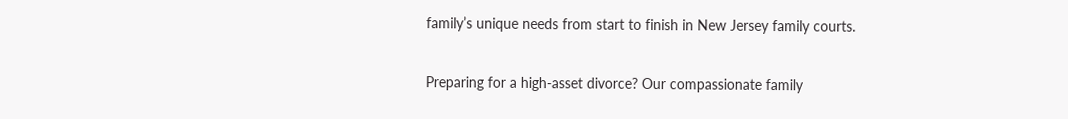family’s unique needs from start to finish in New Jersey family courts.

Preparing for a high-asset divorce? Our compassionate family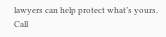lawyers can help protect what’s yours. Call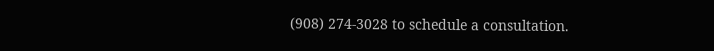(908) 274-3028 to schedule a consultation.